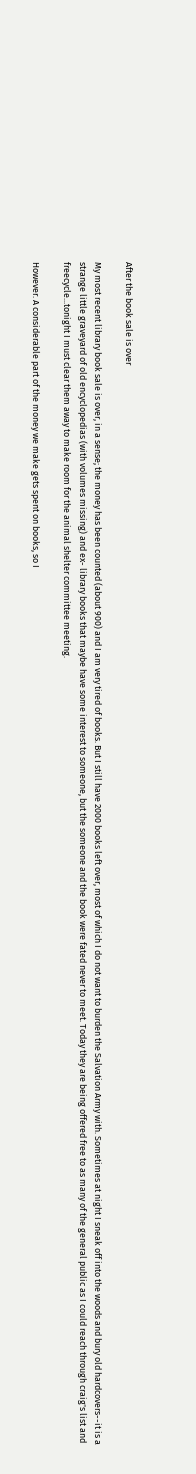After the book sale is over

My most recent library book sale is over, in a sense; the money has been counted (about 900) and I am very tired of books. But I still have 2000 books left over, most of which I do not want to burden the Salvation Army with. Sometimes at night I sneak off into the woods and bury old hardcovers--it is a strange little graveyard of old encyclopedias (with volumes missing) and ex- library books that maybe have some interest to someone, but the someone and the book were fated never to meet. Today they are being offered free to as many of the general public as I could reach through craig's list and freecycle...tonight I must clear them away to make room for the animal shelter committee meeting.

However. A considerable part of the money we make gets spent on books, so I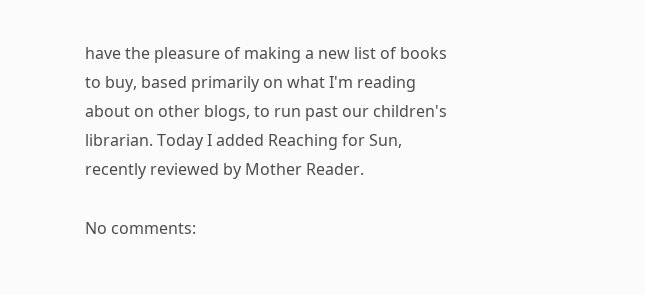have the pleasure of making a new list of books to buy, based primarily on what I'm reading about on other blogs, to run past our children's librarian. Today I added Reaching for Sun, recently reviewed by Mother Reader.

No comments: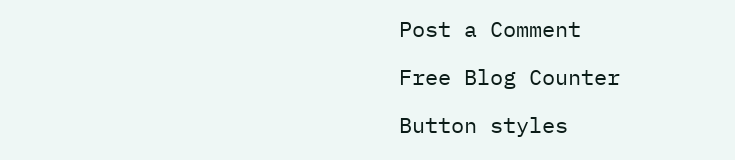Post a Comment

Free Blog Counter

Button styles